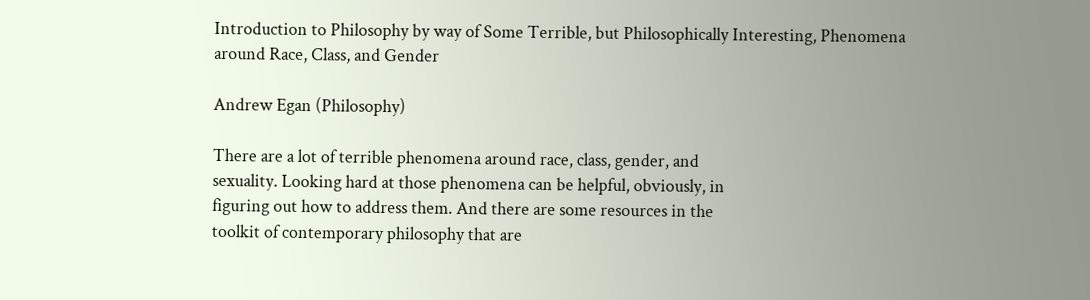Introduction to Philosophy by way of Some Terrible, but Philosophically Interesting, Phenomena around Race, Class, and Gender

Andrew Egan (Philosophy)

There are a lot of terrible phenomena around race, class, gender, and
sexuality. Looking hard at those phenomena can be helpful, obviously, in
figuring out how to address them. And there are some resources in the
toolkit of contemporary philosophy that are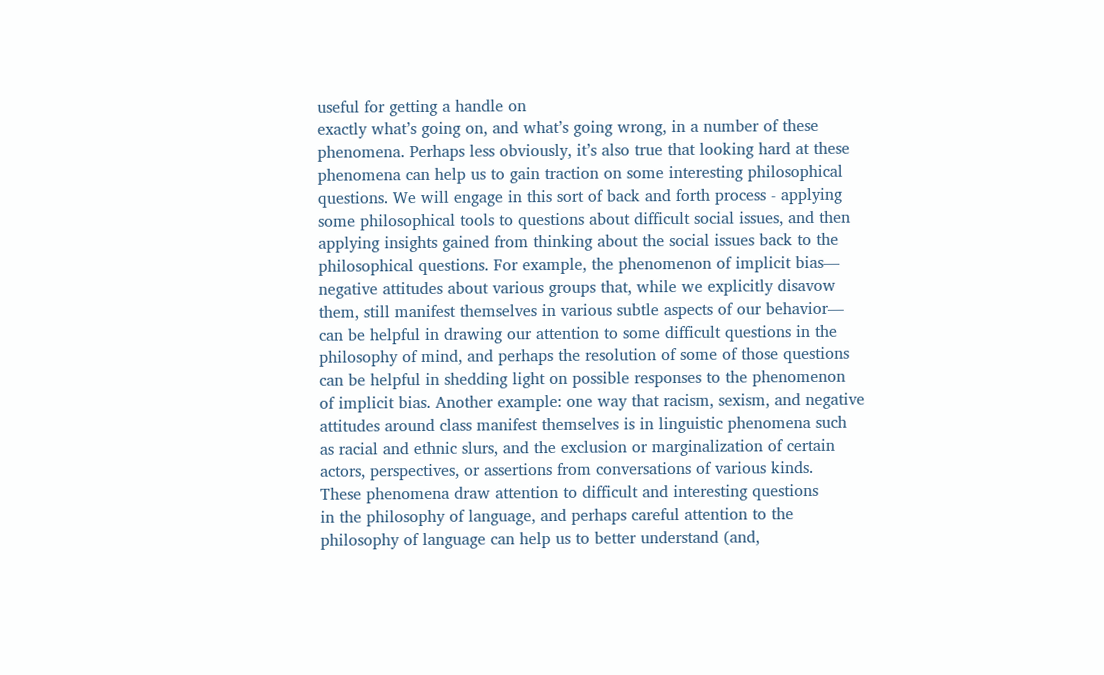useful for getting a handle on
exactly what’s going on, and what’s going wrong, in a number of these
phenomena. Perhaps less obviously, it’s also true that looking hard at these
phenomena can help us to gain traction on some interesting philosophical
questions. We will engage in this sort of back and forth process - applying
some philosophical tools to questions about difficult social issues, and then
applying insights gained from thinking about the social issues back to the
philosophical questions. For example, the phenomenon of implicit bias—
negative attitudes about various groups that, while we explicitly disavow
them, still manifest themselves in various subtle aspects of our behavior—
can be helpful in drawing our attention to some difficult questions in the
philosophy of mind, and perhaps the resolution of some of those questions
can be helpful in shedding light on possible responses to the phenomenon
of implicit bias. Another example: one way that racism, sexism, and negative
attitudes around class manifest themselves is in linguistic phenomena such
as racial and ethnic slurs, and the exclusion or marginalization of certain
actors, perspectives, or assertions from conversations of various kinds.
These phenomena draw attention to difficult and interesting questions
in the philosophy of language, and perhaps careful attention to the
philosophy of language can help us to better understand (and,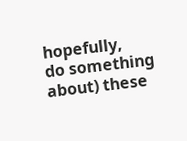hopefully,
do something about) these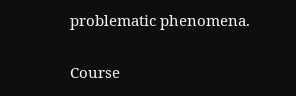problematic phenomena.

Course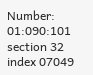Number:
01:090:101 section 32 index 07049